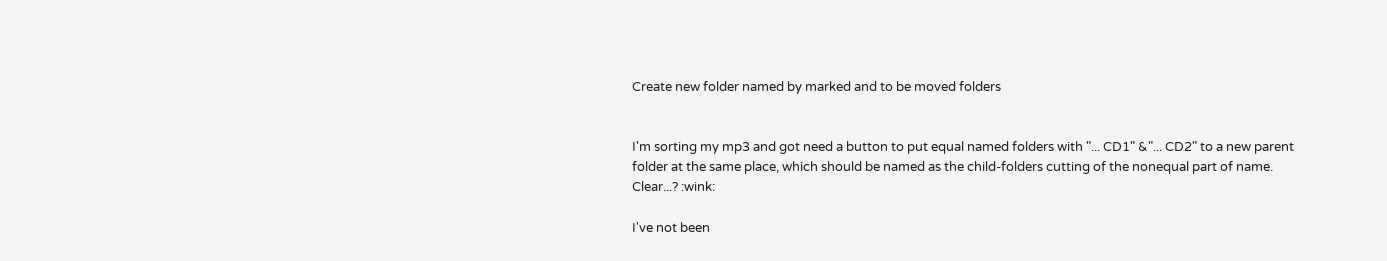Create new folder named by marked and to be moved folders


I'm sorting my mp3 and got need a button to put equal named folders with "... CD1" &"... CD2" to a new parent folder at the same place, which should be named as the child-folders cutting of the nonequal part of name.
Clear...? :wink:

I've not been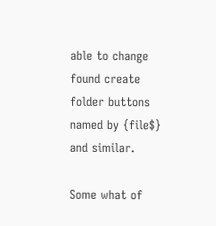able to change found create folder buttons named by {file$} and similar.

Some what of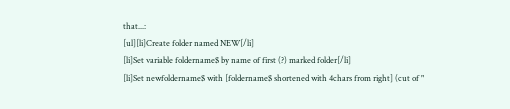that...:
[ul][li]Create folder named NEW[/li]
[li]Set variable foldername$ by name of first (?) marked folder[/li]
[li]Set newfoldername$ with [foldername$ shortened with 4chars from right] (cut of "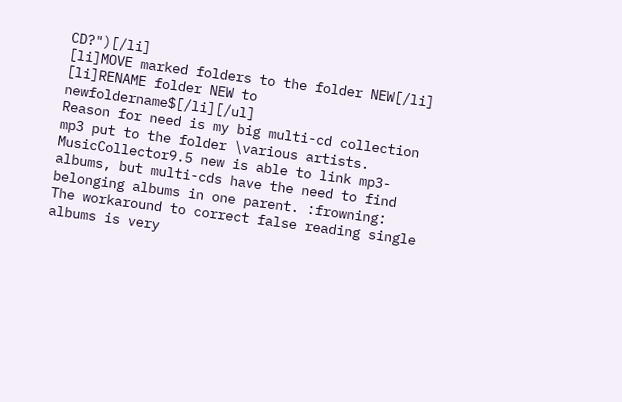CD?")[/li]
[li]MOVE marked folders to the folder NEW[/li]
[li]RENAME folder NEW to newfoldername$[/li][/ul]
Reason for need is my big multi-cd collection mp3 put to the folder \various artists.
MusicCollector9.5 new is able to link mp3-albums, but multi-cds have the need to find belonging albums in one parent. :frowning:
The workaround to correct false reading single albums is very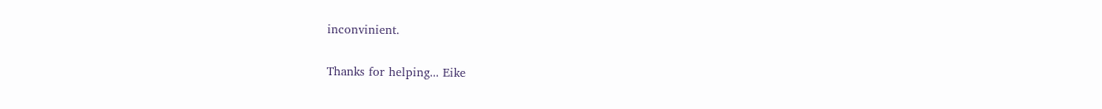inconvinient.

Thanks for helping... Eike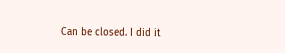Can be closed. I did it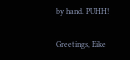by hand. PUHH!

Greetings, Eike